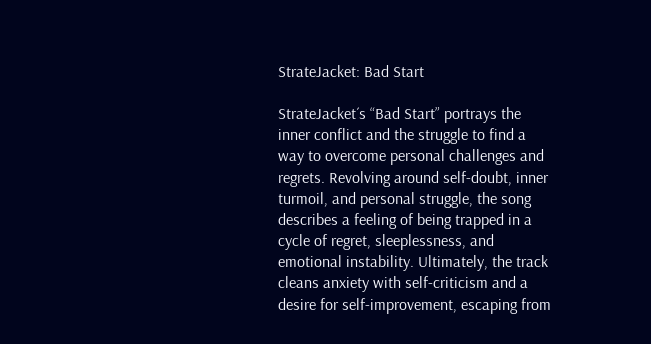StrateJacket: Bad Start

StrateJacket´s “Bad Start” portrays the inner conflict and the struggle to find a way to overcome personal challenges and regrets. Revolving around self-doubt, inner turmoil, and personal struggle, the song describes a feeling of being trapped in a cycle of regret, sleeplessness, and emotional instability. Ultimately, the track cleans anxiety with self-criticism and a desire for self-improvement, escaping from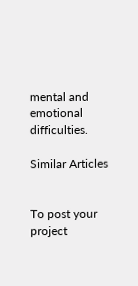mental and emotional difficulties.

Similar Articles


To post your project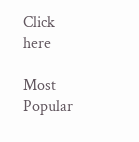Click here

Most Popular